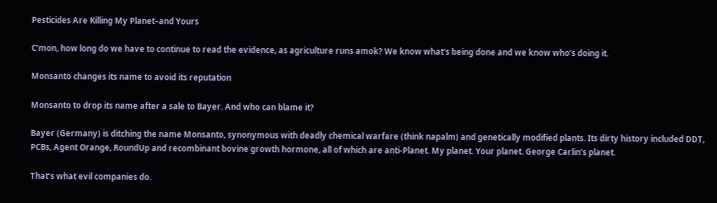Pesticides Are Killing My Planet–and Yours

C’mon, how long do we have to continue to read the evidence, as agriculture runs amok? We know what’s being done and we know who’s doing it.

Monsanto changes its name to avoid its reputation

Monsanto to drop its name after a sale to Bayer. And who can blame it?

Bayer (Germany) is ditching the name Monsanto, synonymous with deadly chemical warfare (think napalm) and genetically modified plants. Its dirty history included DDT, PCBs, Agent Orange, RoundUp and recombinant bovine growth hormone, all of which are anti-Planet. My planet. Your planet. George Carlin’s planet.

That’s what evil companies do.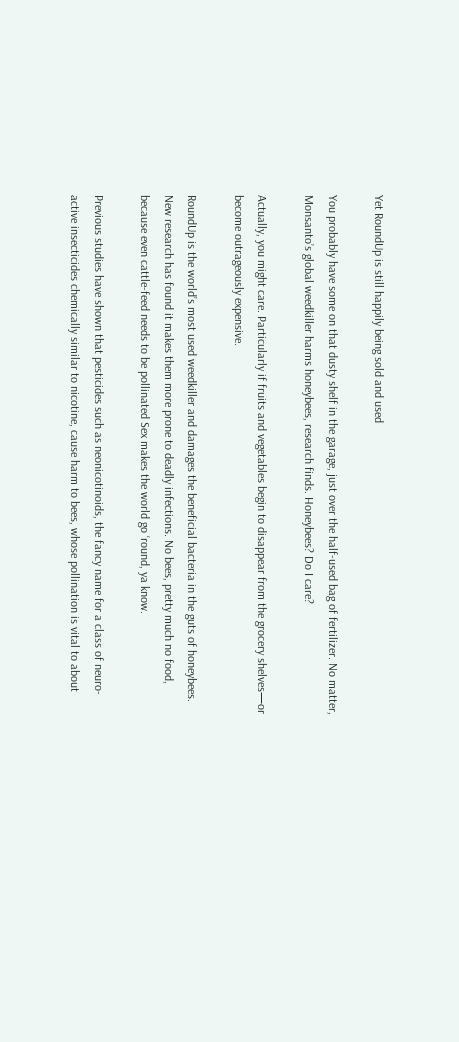Yet RoundUp is still happily being sold and used

You probably have some on that dusty shelf in the garage, just over the half-used bag of fertilizer. No matter, Monsanto’s global weedkiller harms honeybees, research finds. Honeybees? Do I care?

Actually, you might care. Particularly if fruits and vegetables begin to disappear from the grocery shelves—or become outrageously expensive.

RoundUp is the world’s most used weedkiller and damages the beneficial bacteria in the guts of honeybees. New research has found it makes them more prone to deadly infections. No bees, pretty much no food, because even cattle-feed needs to be pollinated Sex makes the world go ‘round, ya know.

Previous studies have shown that pesticides such as neonicotinoids, the fancy name for a class of neuro-active insecticides chemically similar to nicotine, cause harm to bees, whose pollination is vital to about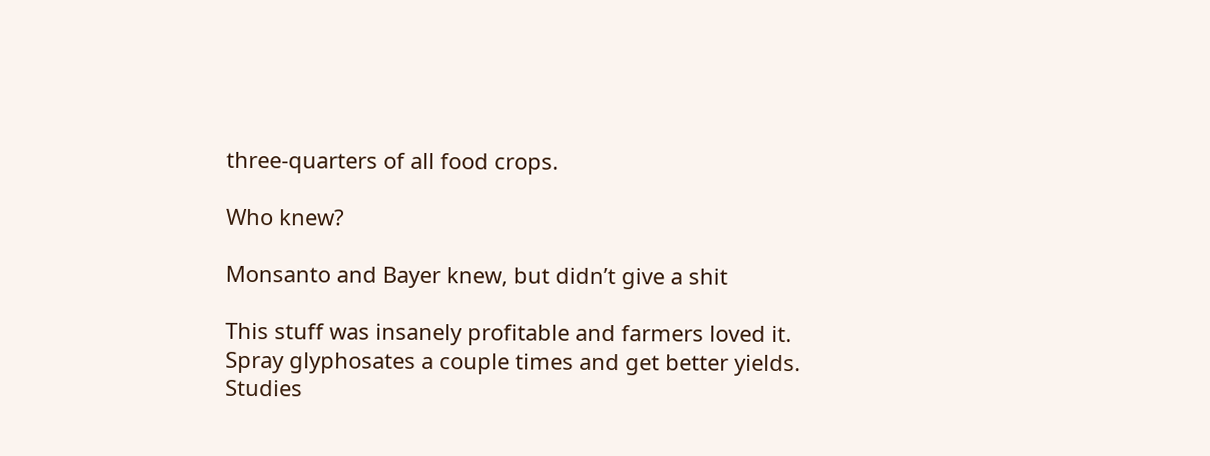three-quarters of all food crops.

Who knew?

Monsanto and Bayer knew, but didn’t give a shit

This stuff was insanely profitable and farmers loved it. Spray glyphosates a couple times and get better yields. Studies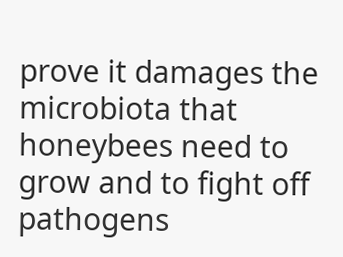prove it damages the microbiota that honeybees need to grow and to fight off pathogens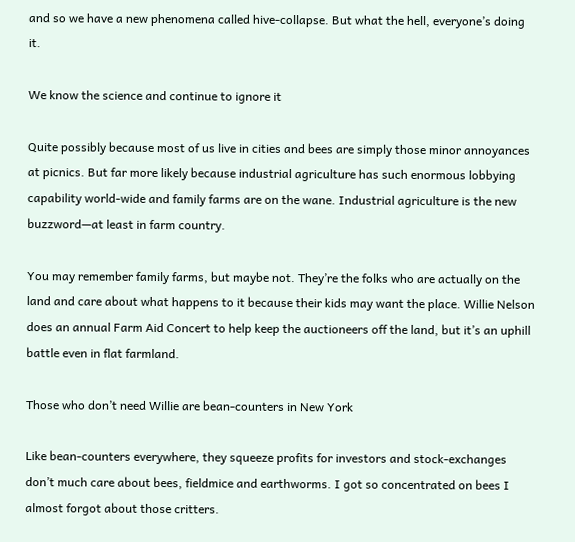and so we have a new phenomena called hive-collapse. But what the hell, everyone’s doing it.

We know the science and continue to ignore it

Quite possibly because most of us live in cities and bees are simply those minor annoyances at picnics. But far more likely because industrial agriculture has such enormous lobbying capability world-wide and family farms are on the wane. Industrial agriculture is the new buzzword—at least in farm country.

You may remember family farms, but maybe not. They’re the folks who are actually on the land and care about what happens to it because their kids may want the place. Willie Nelson does an annual Farm Aid Concert to help keep the auctioneers off the land, but it’s an uphill battle even in flat farmland.

Those who don’t need Willie are bean-counters in New York

Like bean-counters everywhere, they squeeze profits for investors and stock-exchanges don’t much care about bees, fieldmice and earthworms. I got so concentrated on bees I almost forgot about those critters.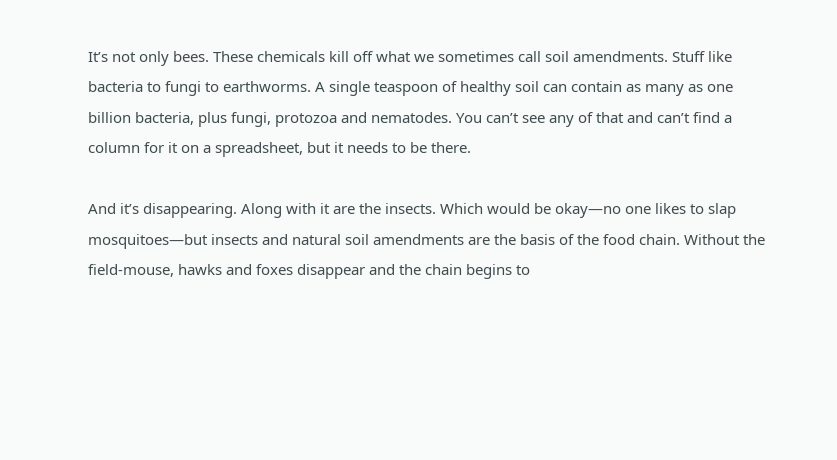It’s not only bees. These chemicals kill off what we sometimes call soil amendments. Stuff like bacteria to fungi to earthworms. A single teaspoon of healthy soil can contain as many as one billion bacteria, plus fungi, protozoa and nematodes. You can’t see any of that and can’t find a column for it on a spreadsheet, but it needs to be there.

And it’s disappearing. Along with it are the insects. Which would be okay—no one likes to slap mosquitoes—but insects and natural soil amendments are the basis of the food chain. Without the field-mouse, hawks and foxes disappear and the chain begins to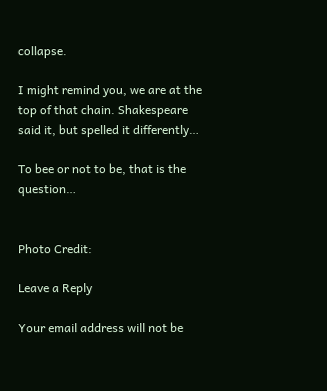collapse.

I might remind you, we are at the top of that chain. Shakespeare said it, but spelled it differently…

To bee or not to be, that is the question…


Photo Credit:

Leave a Reply

Your email address will not be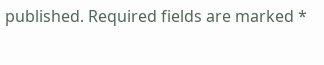published. Required fields are marked *